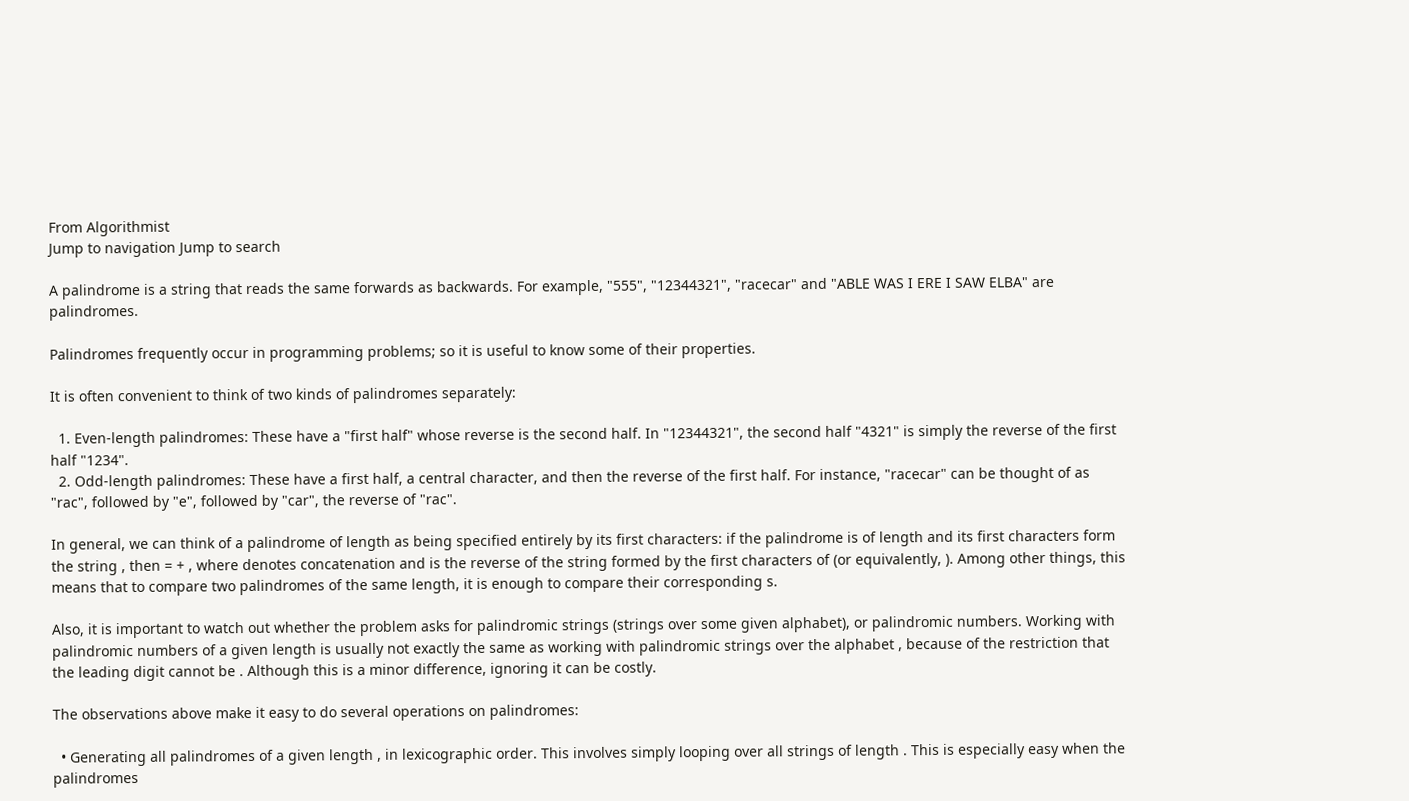From Algorithmist
Jump to navigation Jump to search

A palindrome is a string that reads the same forwards as backwards. For example, "555", "12344321", "racecar" and "ABLE WAS I ERE I SAW ELBA" are palindromes.

Palindromes frequently occur in programming problems; so it is useful to know some of their properties.

It is often convenient to think of two kinds of palindromes separately:

  1. Even-length palindromes: These have a "first half" whose reverse is the second half. In "12344321", the second half "4321" is simply the reverse of the first half "1234".
  2. Odd-length palindromes: These have a first half, a central character, and then the reverse of the first half. For instance, "racecar" can be thought of as "rac", followed by "e", followed by "car", the reverse of "rac".

In general, we can think of a palindrome of length as being specified entirely by its first characters: if the palindrome is of length and its first characters form the string , then = + , where denotes concatenation and is the reverse of the string formed by the first characters of (or equivalently, ). Among other things, this means that to compare two palindromes of the same length, it is enough to compare their corresponding s.

Also, it is important to watch out whether the problem asks for palindromic strings (strings over some given alphabet), or palindromic numbers. Working with palindromic numbers of a given length is usually not exactly the same as working with palindromic strings over the alphabet , because of the restriction that the leading digit cannot be . Although this is a minor difference, ignoring it can be costly.

The observations above make it easy to do several operations on palindromes:

  • Generating all palindromes of a given length , in lexicographic order. This involves simply looping over all strings of length . This is especially easy when the palindromes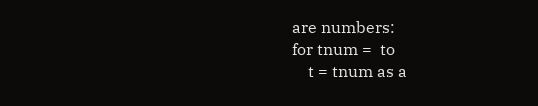are numbers:
for tnum =  to
    t = tnum as a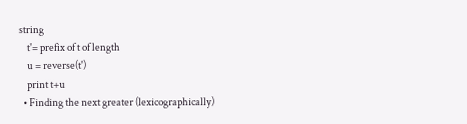string
    t'= prefix of t of length
    u = reverse(t')
    print t+u
  • Finding the next greater (lexicographically)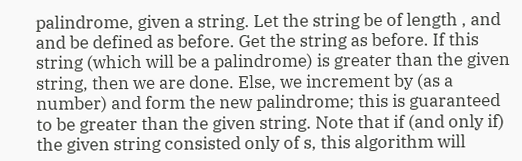palindrome, given a string. Let the string be of length , and and be defined as before. Get the string as before. If this string (which will be a palindrome) is greater than the given string, then we are done. Else, we increment by (as a number) and form the new palindrome; this is guaranteed to be greater than the given string. Note that if (and only if) the given string consisted only of s, this algorithm will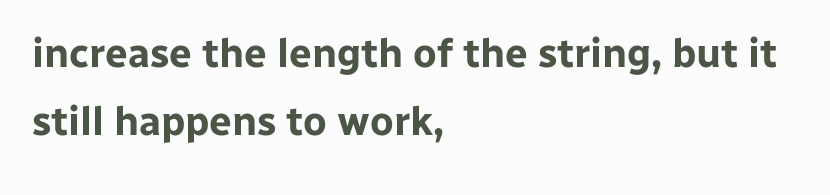increase the length of the string, but it still happens to work,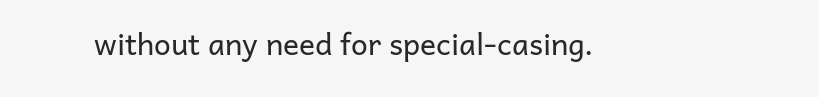without any need for special-casing.